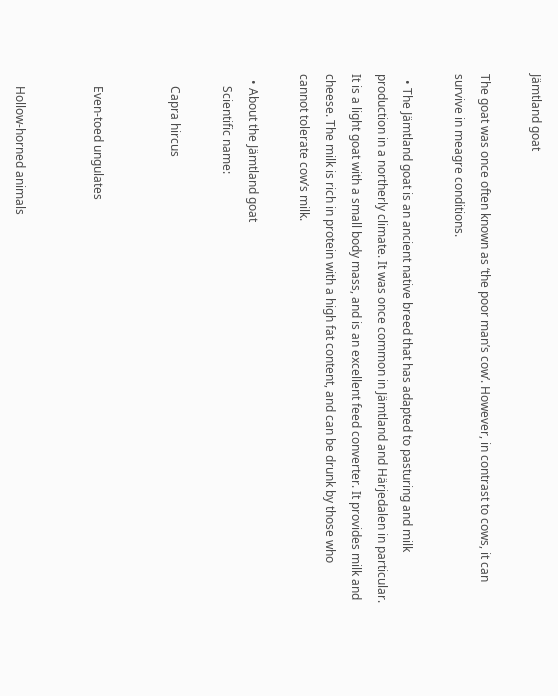Jämtland goat

The goat was once often known as ‘the poor man’s cow’. However, in contrast to cows, it can survive in meagre conditions.

  • The Jämtland goat is an ancient native breed that has adapted to pasturing and milk production in a northerly climate. It was once common in Jämtland and Härjedalen in particular. It is a light goat with a small body mass, and is an excellent feed converter. It provides milk and cheese. The milk is rich in protein with a high fat content, and can be drunk by those who cannot tolerate cow’s milk.

  • About the Jämtland goat
    Scientific name:

    Capra hircus


    Even-toed ungulates


    Hollow-horned animals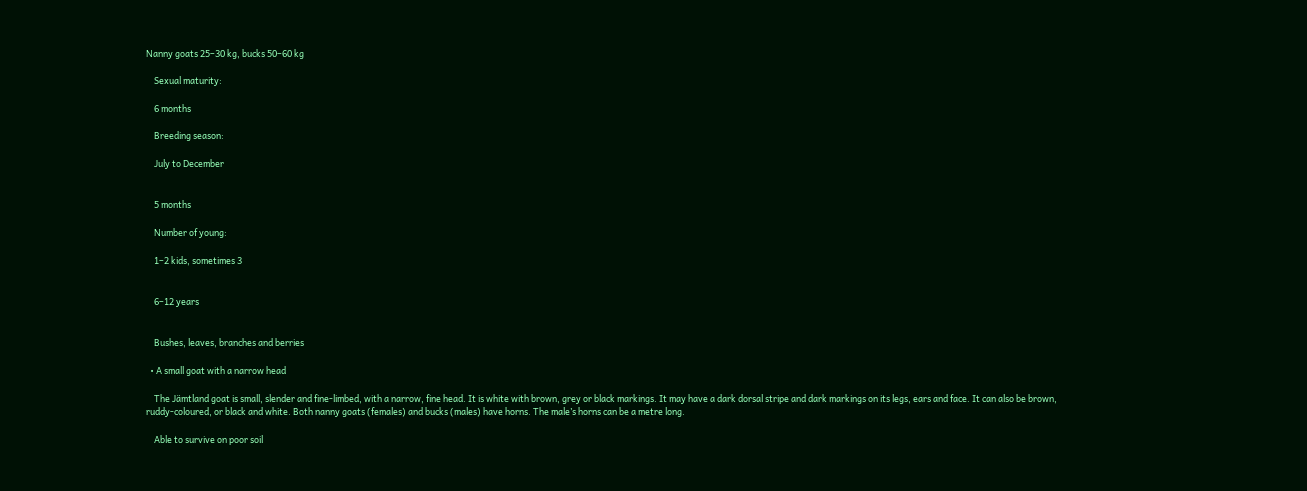Nanny goats 25–30 kg, bucks 50–60 kg

    Sexual maturity:

    6 months

    Breeding season:

    July to December


    5 months

    Number of young:

    1–2 kids, sometimes 3


    6–12 years


    Bushes, leaves, branches and berries

  • A small goat with a narrow head

    The Jämtland goat is small, slender and fine-limbed, with a narrow, fine head. It is white with brown, grey or black markings. It may have a dark dorsal stripe and dark markings on its legs, ears and face. It can also be brown, ruddy-coloured, or black and white. Both nanny goats (females) and bucks (males) have horns. The male’s horns can be a metre long.

    Able to survive on poor soil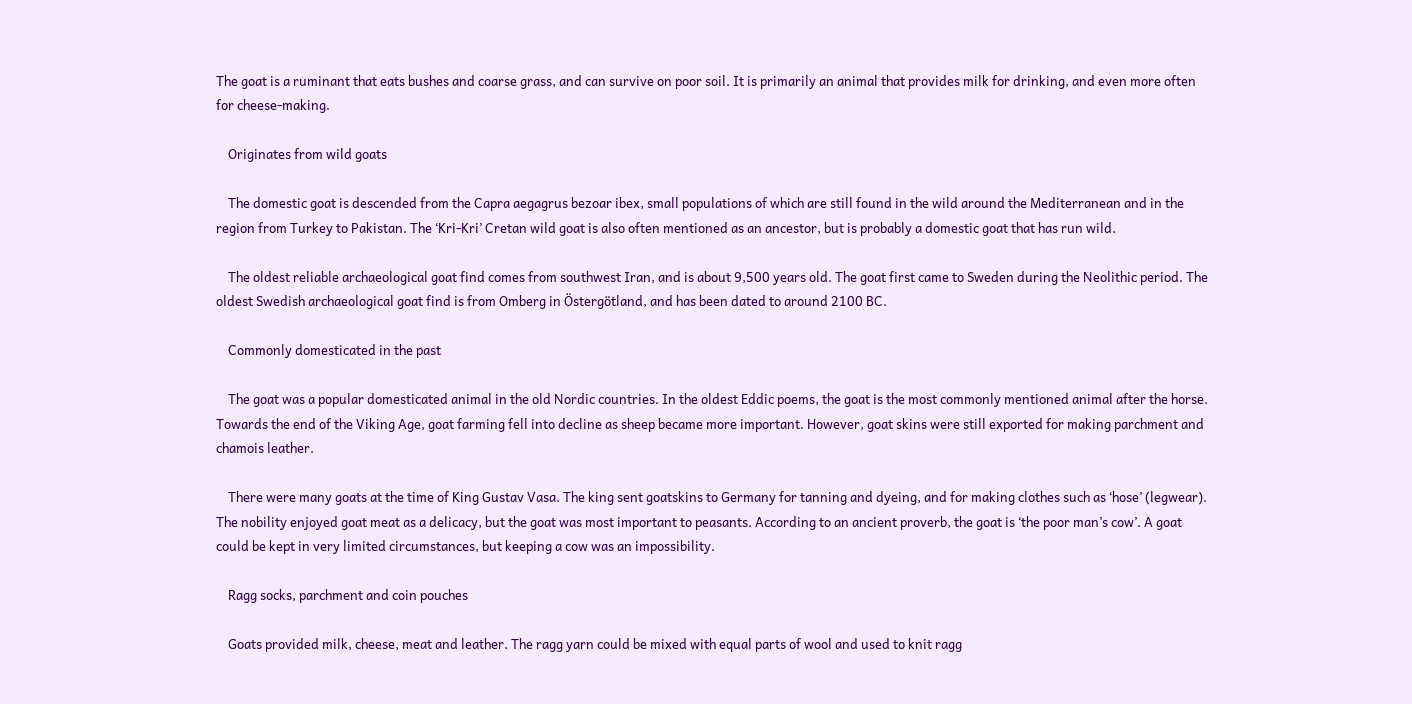The goat is a ruminant that eats bushes and coarse grass, and can survive on poor soil. It is primarily an animal that provides milk for drinking, and even more often for cheese-making.

    Originates from wild goats

    The domestic goat is descended from the Capra aegagrus bezoar ibex, small populations of which are still found in the wild around the Mediterranean and in the region from Turkey to Pakistan. The ‘Kri-Kri’ Cretan wild goat is also often mentioned as an ancestor, but is probably a domestic goat that has run wild.

    The oldest reliable archaeological goat find comes from southwest Iran, and is about 9,500 years old. The goat first came to Sweden during the Neolithic period. The oldest Swedish archaeological goat find is from Omberg in Östergötland, and has been dated to around 2100 BC.

    Commonly domesticated in the past

    The goat was a popular domesticated animal in the old Nordic countries. In the oldest Eddic poems, the goat is the most commonly mentioned animal after the horse. Towards the end of the Viking Age, goat farming fell into decline as sheep became more important. However, goat skins were still exported for making parchment and chamois leather.

    There were many goats at the time of King Gustav Vasa. The king sent goatskins to Germany for tanning and dyeing, and for making clothes such as ‘hose’ (legwear). The nobility enjoyed goat meat as a delicacy, but the goat was most important to peasants. According to an ancient proverb, the goat is ‘the poor man’s cow’. A goat could be kept in very limited circumstances, but keeping a cow was an impossibility.

    Ragg socks, parchment and coin pouches

    Goats provided milk, cheese, meat and leather. The ragg yarn could be mixed with equal parts of wool and used to knit ragg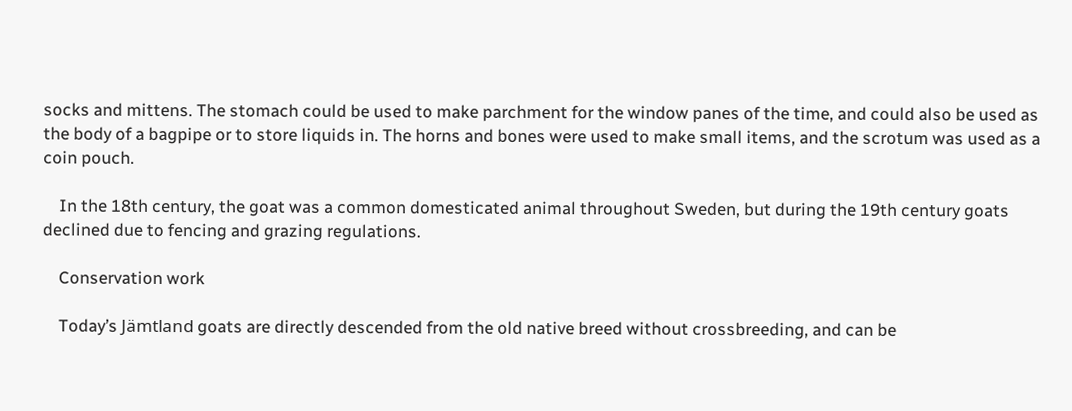socks and mittens. The stomach could be used to make parchment for the window panes of the time, and could also be used as the body of a bagpipe or to store liquids in. The horns and bones were used to make small items, and the scrotum was used as a coin pouch.

    In the 18th century, the goat was a common domesticated animal throughout Sweden, but during the 19th century goats declined due to fencing and grazing regulations.

    Conservation work

    Today’s Jämtland goats are directly descended from the old native breed without crossbreeding, and can be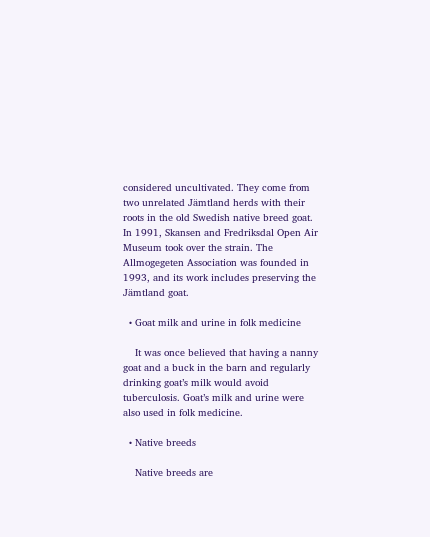considered uncultivated. They come from two unrelated Jämtland herds with their roots in the old Swedish native breed goat. In 1991, Skansen and Fredriksdal Open Air Museum took over the strain. The Allmogegeten Association was founded in 1993, and its work includes preserving the Jämtland goat.

  • Goat milk and urine in folk medicine

    It was once believed that having a nanny goat and a buck in the barn and regularly drinking goat’s milk would avoid tuberculosis. Goat’s milk and urine were also used in folk medicine.

  • Native breeds

    Native breeds are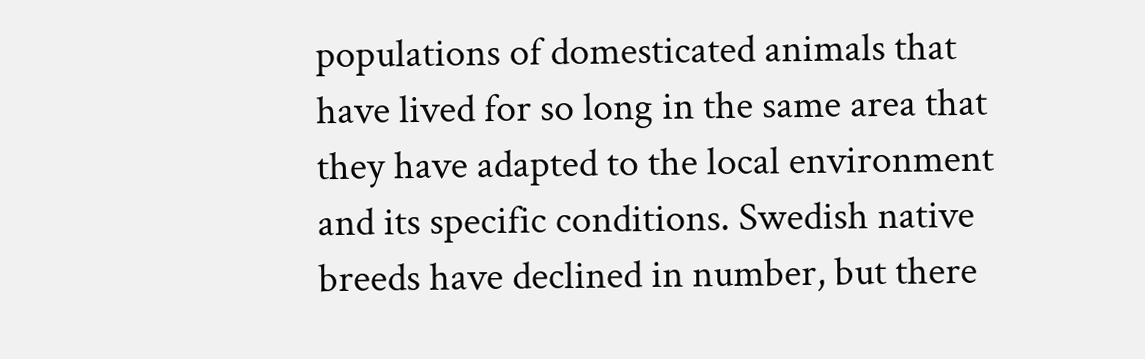populations of domesticated animals that have lived for so long in the same area that they have adapted to the local environment and its specific conditions. Swedish native breeds have declined in number, but there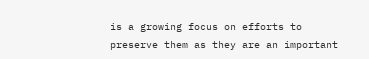is a growing focus on efforts to preserve them as they are an important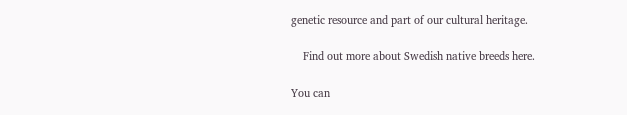genetic resource and part of our cultural heritage.

    Find out more about Swedish native breeds here.

You can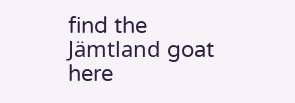find the Jämtland goat here